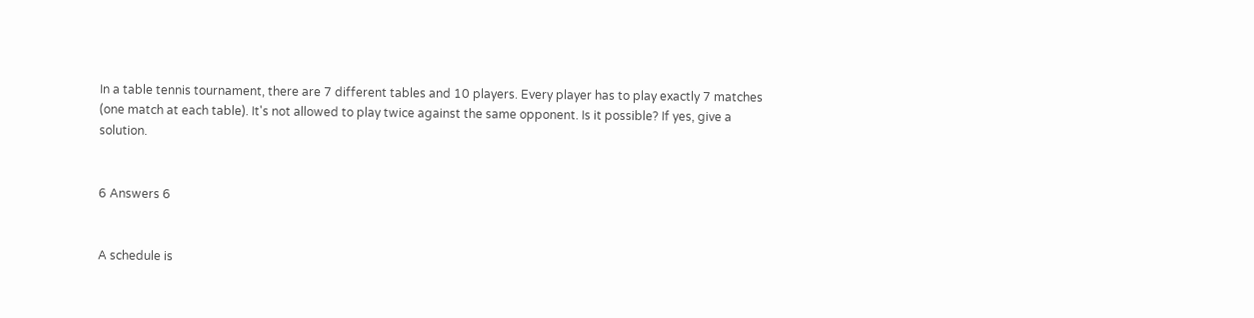In a table tennis tournament, there are 7 different tables and 10 players. Every player has to play exactly 7 matches (one match at each table). It's not allowed to play twice against the same opponent. Is it possible? If yes, give a solution.


6 Answers 6


A schedule is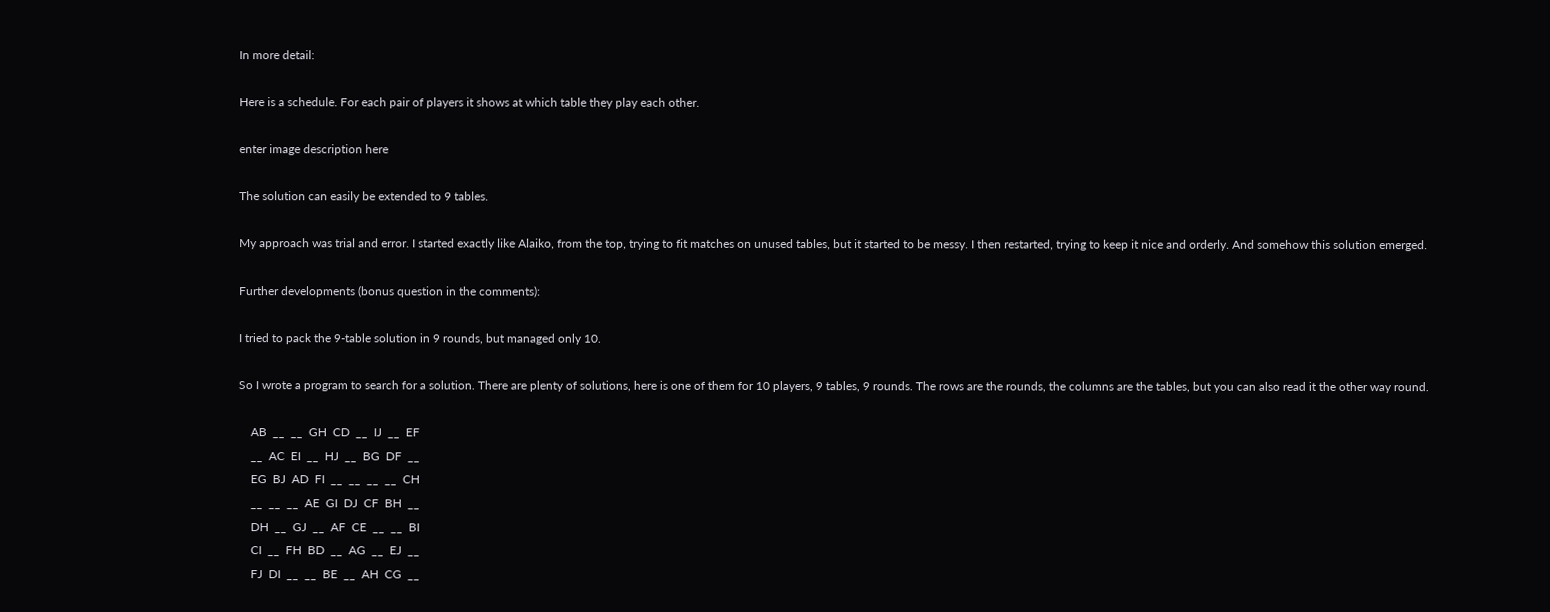In more detail:

Here is a schedule. For each pair of players it shows at which table they play each other.

enter image description here

The solution can easily be extended to 9 tables.

My approach was trial and error. I started exactly like Alaiko, from the top, trying to fit matches on unused tables, but it started to be messy. I then restarted, trying to keep it nice and orderly. And somehow this solution emerged.

Further developments (bonus question in the comments):

I tried to pack the 9-table solution in 9 rounds, but managed only 10.

So I wrote a program to search for a solution. There are plenty of solutions, here is one of them for 10 players, 9 tables, 9 rounds. The rows are the rounds, the columns are the tables, but you can also read it the other way round.

    AB  __  __  GH  CD  __  IJ  __  EF
    __  AC  EI  __  HJ  __  BG  DF  __
    EG  BJ  AD  FI  __  __  __  __  CH
    __  __  __  AE  GI  DJ  CF  BH  __
    DH  __  GJ  __  AF  CE  __  __  BI
    CI  __  FH  BD  __  AG  __  EJ  __
    FJ  DI  __  __  BE  __  AH  CG  __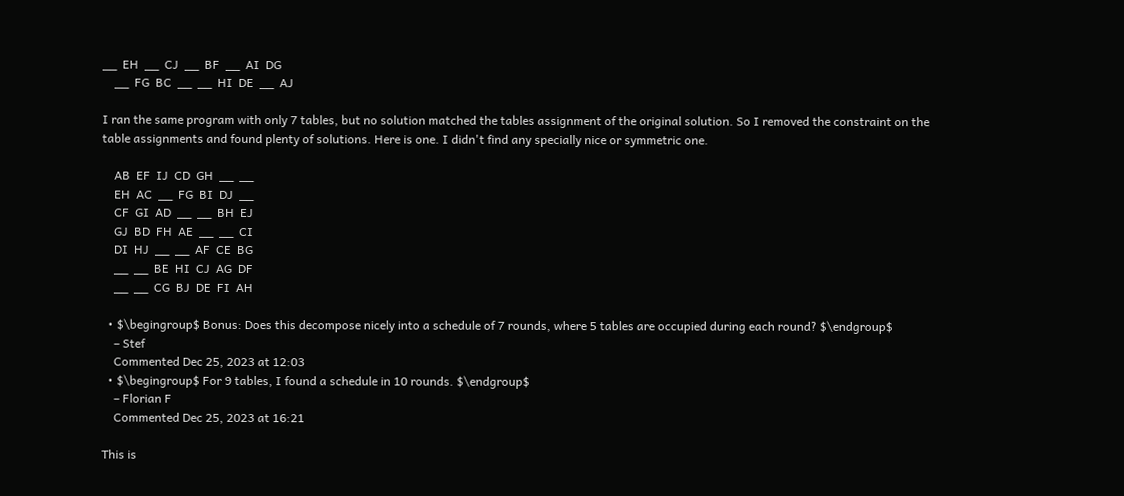__  EH  __  CJ  __  BF  __  AI  DG
    __  FG  BC  __  __  HI  DE  __  AJ

I ran the same program with only 7 tables, but no solution matched the tables assignment of the original solution. So I removed the constraint on the table assignments and found plenty of solutions. Here is one. I didn't find any specially nice or symmetric one.

    AB  EF  IJ  CD  GH  __  __
    EH  AC  __  FG  BI  DJ  __
    CF  GI  AD  __  __  BH  EJ
    GJ  BD  FH  AE  __  __  CI
    DI  HJ  __  __  AF  CE  BG
    __  __  BE  HI  CJ  AG  DF
    __  __  CG  BJ  DE  FI  AH

  • $\begingroup$ Bonus: Does this decompose nicely into a schedule of 7 rounds, where 5 tables are occupied during each round? $\endgroup$
    – Stef
    Commented Dec 25, 2023 at 12:03
  • $\begingroup$ For 9 tables, I found a schedule in 10 rounds. $\endgroup$
    – Florian F
    Commented Dec 25, 2023 at 16:21

This is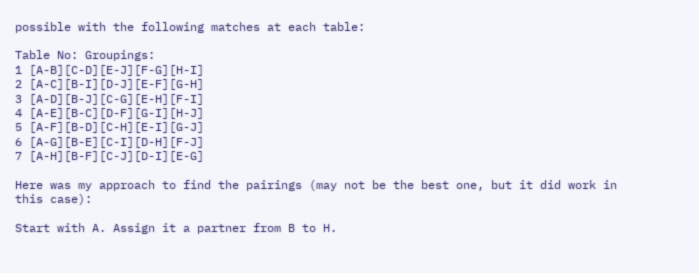possible with the following matches at each table:

Table No: Groupings:
1 [A-B][C-D][E-J][F-G][H-I]
2 [A-C][B-I][D-J][E-F][G-H]
3 [A-D][B-J][C-G][E-H][F-I]
4 [A-E][B-C][D-F][G-I][H-J]
5 [A-F][B-D][C-H][E-I][G-J]
6 [A-G][B-E][C-I][D-H][F-J]
7 [A-H][B-F][C-J][D-I][E-G]

Here was my approach to find the pairings (may not be the best one, but it did work in this case):

Start with A. Assign it a partner from B to H.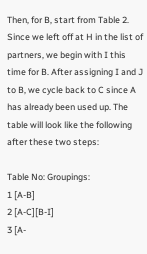Then, for B, start from Table 2. Since we left off at H in the list of partners, we begin with I this time for B. After assigning I and J to B, we cycle back to C since A has already been used up. The table will look like the following after these two steps:

Table No: Groupings:
1 [A-B]
2 [A-C][B-I]
3 [A-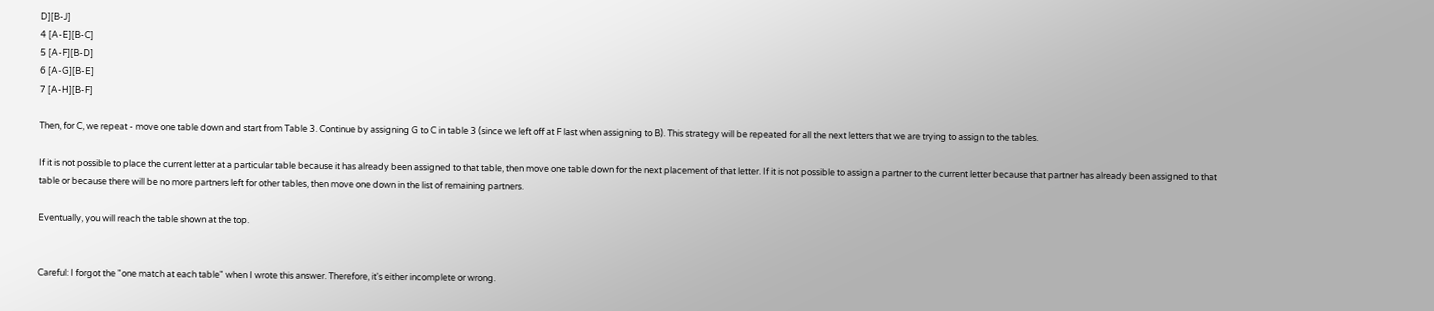D][B-J]
4 [A-E][B-C]
5 [A-F][B-D]
6 [A-G][B-E]
7 [A-H][B-F]

Then, for C, we repeat - move one table down and start from Table 3. Continue by assigning G to C in table 3 (since we left off at F last when assigning to B). This strategy will be repeated for all the next letters that we are trying to assign to the tables.

If it is not possible to place the current letter at a particular table because it has already been assigned to that table, then move one table down for the next placement of that letter. If it is not possible to assign a partner to the current letter because that partner has already been assigned to that table or because there will be no more partners left for other tables, then move one down in the list of remaining partners.

Eventually, you will reach the table shown at the top.


Careful: I forgot the "one match at each table" when I wrote this answer. Therefore, it's either incomplete or wrong.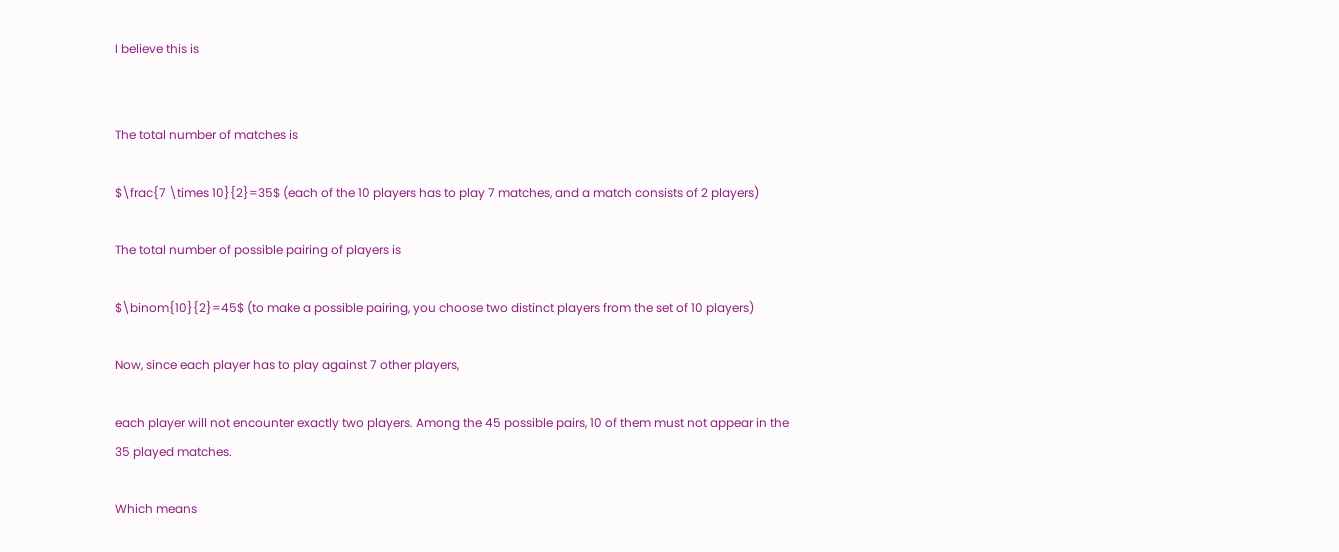I believe this is


The total number of matches is

$\frac{7 \times 10}{2}=35$ (each of the 10 players has to play 7 matches, and a match consists of 2 players)

The total number of possible pairing of players is

$\binom{10}{2}=45$ (to make a possible pairing, you choose two distinct players from the set of 10 players)

Now, since each player has to play against 7 other players,

each player will not encounter exactly two players. Among the 45 possible pairs, 10 of them must not appear in the 35 played matches.

Which means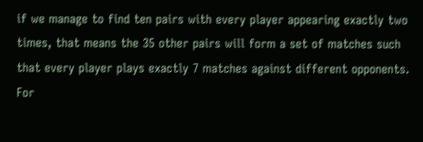if we manage to find ten pairs with every player appearing exactly two times, that means the 35 other pairs will form a set of matches such that every player plays exactly 7 matches against different opponents.
For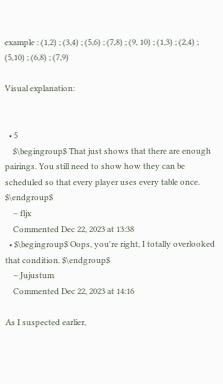example : (1,2) ; (3,4) ; (5,6) ; (7,8) ; (9, 10) ; (1,3) ; (2,4) ; (5,10) ; (6,8) ; (7,9)

Visual explanation:


  • 5
    $\begingroup$ That just shows that there are enough pairings. You still need to show how they can be scheduled so that every player uses every table once. $\endgroup$
    – fljx
    Commented Dec 22, 2023 at 13:38
  • $\begingroup$ Oops, you're right, I totally overlooked that condition. $\endgroup$
    – Jujustum
    Commented Dec 22, 2023 at 14:16

As I suspected earlier,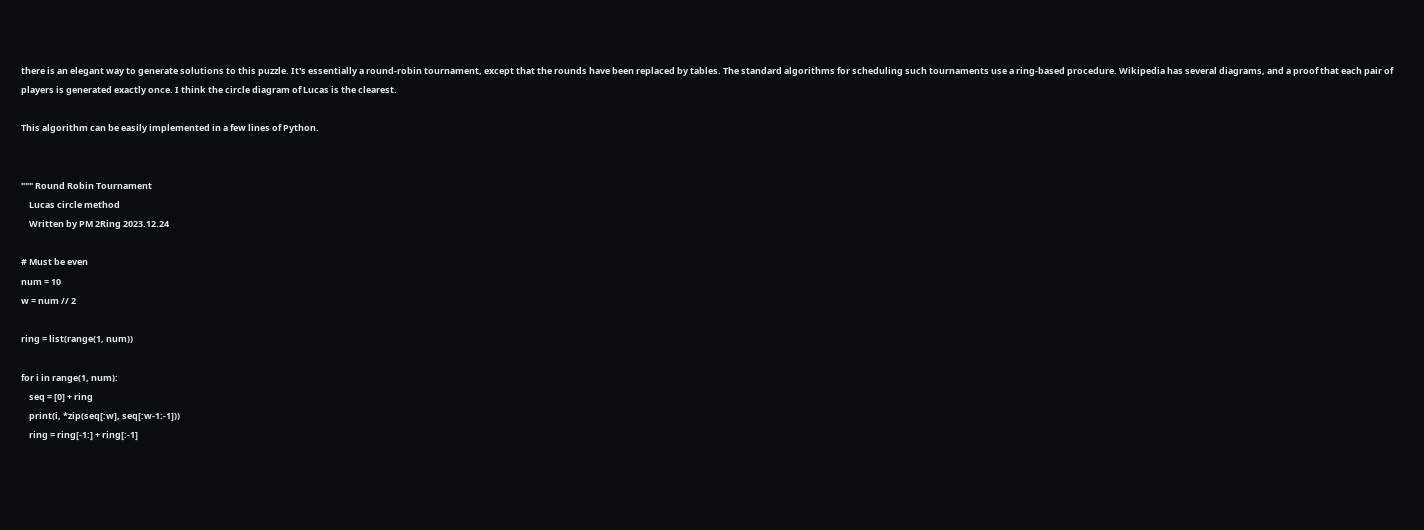there is an elegant way to generate solutions to this puzzle. It's essentially a round-robin tournament, except that the rounds have been replaced by tables. The standard algorithms for scheduling such tournaments use a ring-based procedure. Wikipedia has several diagrams, and a proof that each pair of players is generated exactly once. I think the circle diagram of Lucas is the clearest.

This algorithm can be easily implemented in a few lines of Python.


""" Round Robin Tournament
    Lucas circle method
    Written by PM 2Ring 2023.12.24

# Must be even
num = 10
w = num // 2

ring = list(range(1, num))

for i in range(1, num):
    seq = [0] + ring
    print(i, *zip(seq[:w], seq[:w-1:-1]))
    ring = ring[-1:] + ring[:-1]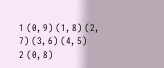1 (0, 9) (1, 8) (2, 7) (3, 6) (4, 5)
2 (0, 8)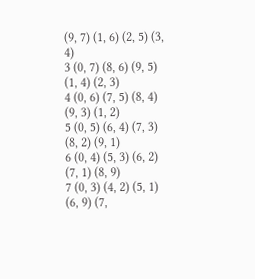(9, 7) (1, 6) (2, 5) (3, 4)
3 (0, 7) (8, 6) (9, 5) (1, 4) (2, 3)
4 (0, 6) (7, 5) (8, 4) (9, 3) (1, 2)
5 (0, 5) (6, 4) (7, 3) (8, 2) (9, 1)
6 (0, 4) (5, 3) (6, 2) (7, 1) (8, 9)
7 (0, 3) (4, 2) (5, 1) (6, 9) (7,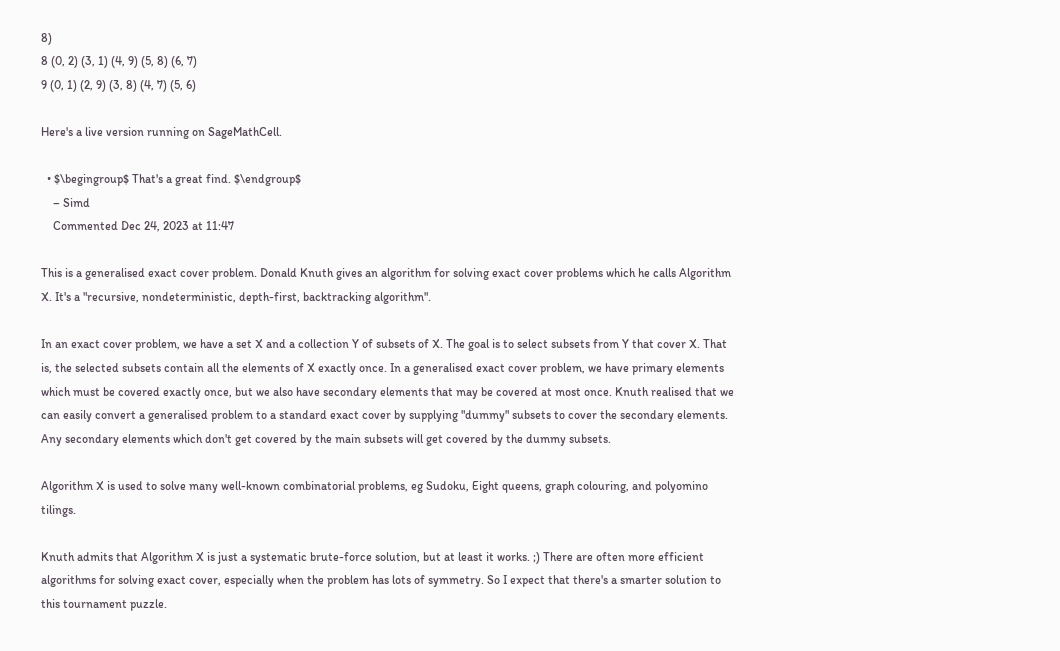8)
8 (0, 2) (3, 1) (4, 9) (5, 8) (6, 7)
9 (0, 1) (2, 9) (3, 8) (4, 7) (5, 6)

Here's a live version running on SageMathCell.

  • $\begingroup$ That's a great find. $\endgroup$
    – Simd
    Commented Dec 24, 2023 at 11:47

This is a generalised exact cover problem. Donald Knuth gives an algorithm for solving exact cover problems which he calls Algorithm X. It's a "recursive, nondeterministic, depth-first, backtracking algorithm".

In an exact cover problem, we have a set X and a collection Y of subsets of X. The goal is to select subsets from Y that cover X. That is, the selected subsets contain all the elements of X exactly once. In a generalised exact cover problem, we have primary elements which must be covered exactly once, but we also have secondary elements that may be covered at most once. Knuth realised that we can easily convert a generalised problem to a standard exact cover by supplying "dummy" subsets to cover the secondary elements. Any secondary elements which don't get covered by the main subsets will get covered by the dummy subsets.

Algorithm X is used to solve many well-known combinatorial problems, eg Sudoku, Eight queens, graph colouring, and polyomino tilings.

Knuth admits that Algorithm X is just a systematic brute-force solution, but at least it works. ;) There are often more efficient algorithms for solving exact cover, especially when the problem has lots of symmetry. So I expect that there's a smarter solution to this tournament puzzle.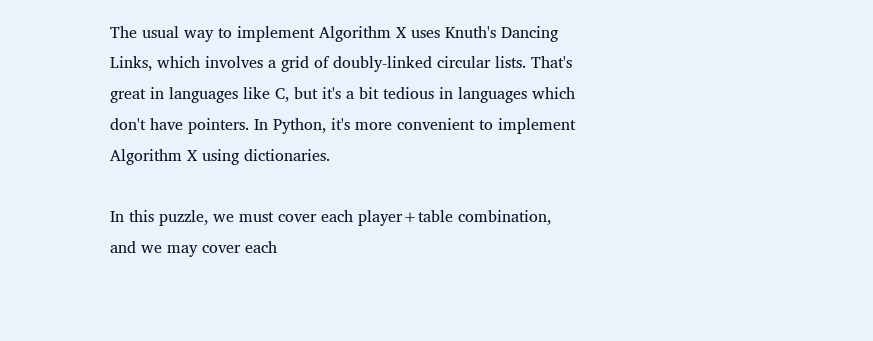The usual way to implement Algorithm X uses Knuth's Dancing Links, which involves a grid of doubly-linked circular lists. That's great in languages like C, but it's a bit tedious in languages which don't have pointers. In Python, it's more convenient to implement Algorithm X using dictionaries.

In this puzzle, we must cover each player+table combination, and we may cover each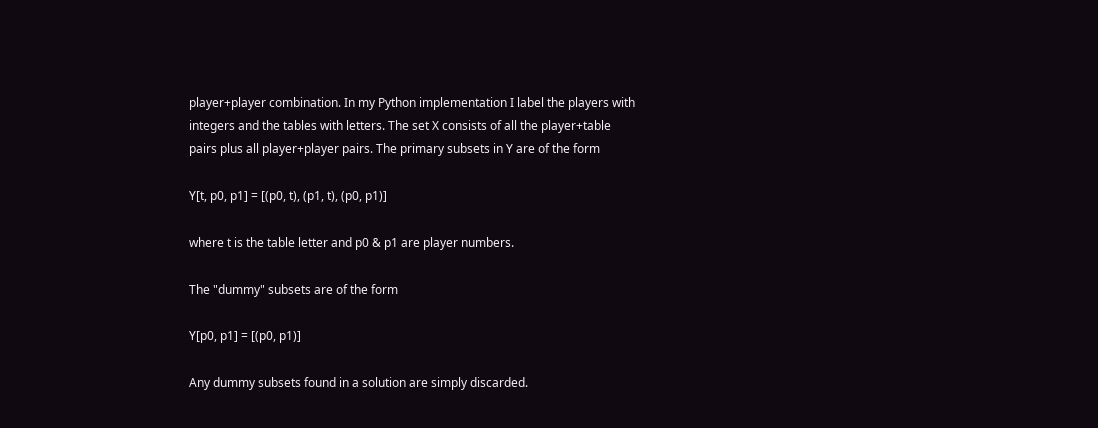player+player combination. In my Python implementation I label the players with integers and the tables with letters. The set X consists of all the player+table pairs plus all player+player pairs. The primary subsets in Y are of the form

Y[t, p0, p1] = [(p0, t), (p1, t), (p0, p1)]

where t is the table letter and p0 & p1 are player numbers.

The "dummy" subsets are of the form

Y[p0, p1] = [(p0, p1)]

Any dummy subsets found in a solution are simply discarded.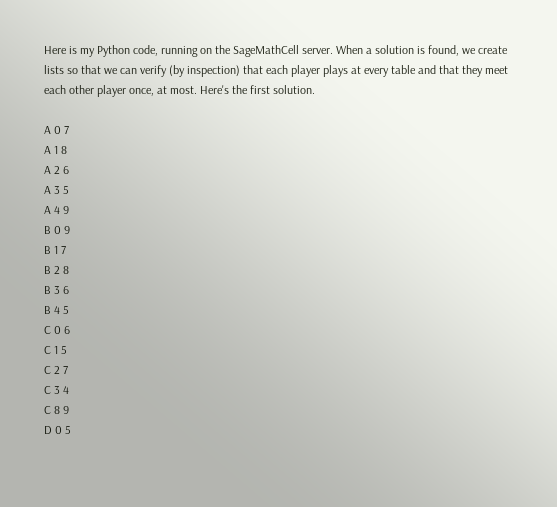Here is my Python code, running on the SageMathCell server. When a solution is found, we create lists so that we can verify (by inspection) that each player plays at every table and that they meet each other player once, at most. Here's the first solution.

A 0 7
A 1 8
A 2 6
A 3 5
A 4 9
B 0 9
B 1 7
B 2 8
B 3 6
B 4 5
C 0 6
C 1 5
C 2 7
C 3 4
C 8 9
D 0 5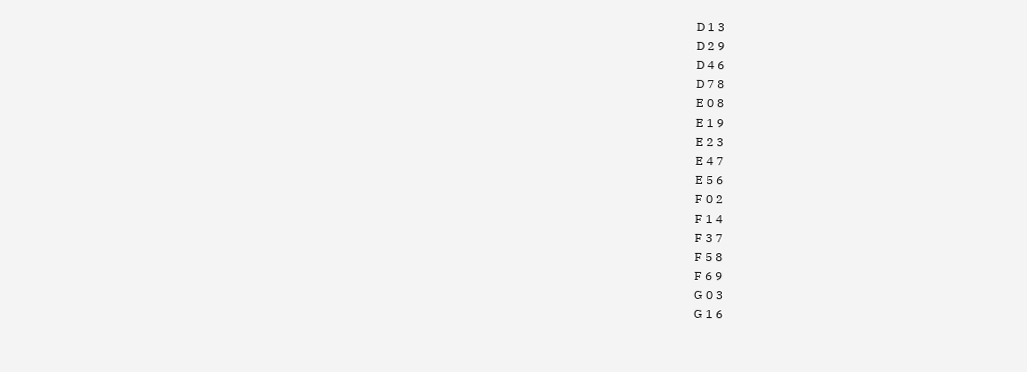D 1 3
D 2 9
D 4 6
D 7 8
E 0 8
E 1 9
E 2 3
E 4 7
E 5 6
F 0 2
F 1 4
F 3 7
F 5 8
F 6 9
G 0 3
G 1 6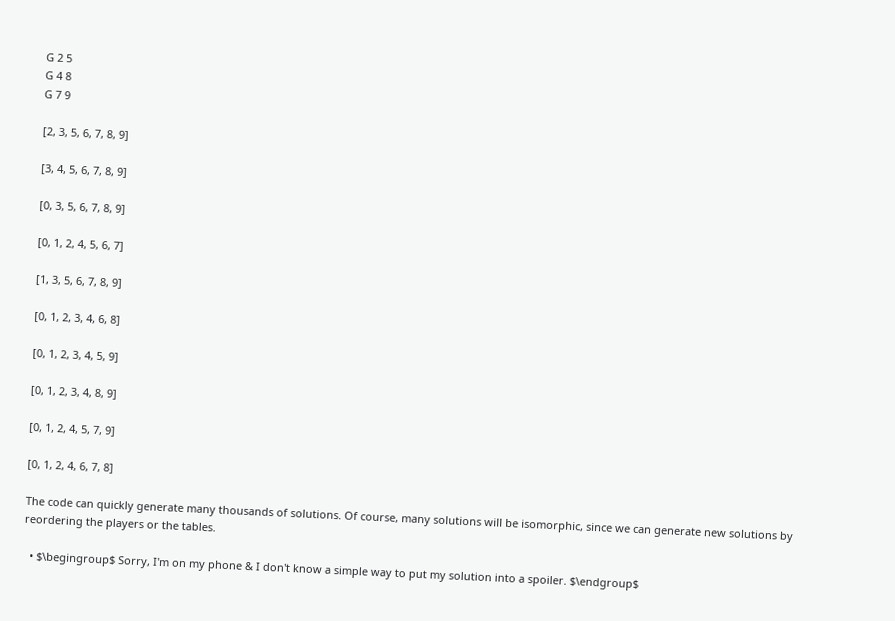G 2 5
G 4 8
G 7 9

[2, 3, 5, 6, 7, 8, 9]

[3, 4, 5, 6, 7, 8, 9]

[0, 3, 5, 6, 7, 8, 9]

[0, 1, 2, 4, 5, 6, 7]

[1, 3, 5, 6, 7, 8, 9]

[0, 1, 2, 3, 4, 6, 8]

[0, 1, 2, 3, 4, 5, 9]

[0, 1, 2, 3, 4, 8, 9]

[0, 1, 2, 4, 5, 7, 9]

[0, 1, 2, 4, 6, 7, 8]

The code can quickly generate many thousands of solutions. Of course, many solutions will be isomorphic, since we can generate new solutions by reordering the players or the tables.

  • $\begingroup$ Sorry, I'm on my phone & I don't know a simple way to put my solution into a spoiler. $\endgroup$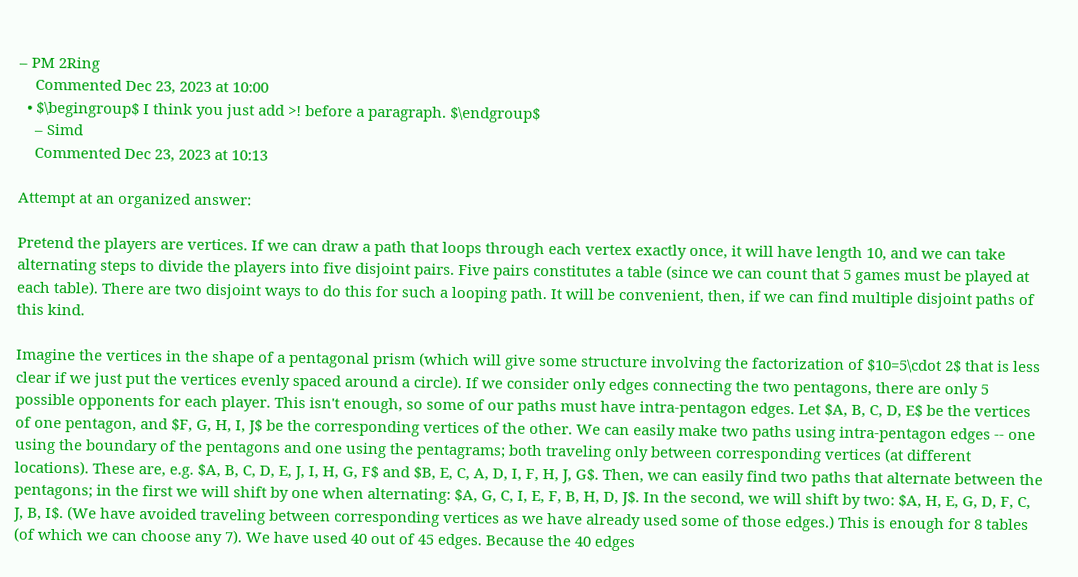– PM 2Ring
    Commented Dec 23, 2023 at 10:00
  • $\begingroup$ I think you just add >! before a paragraph. $\endgroup$
    – Simd
    Commented Dec 23, 2023 at 10:13

Attempt at an organized answer:

Pretend the players are vertices. If we can draw a path that loops through each vertex exactly once, it will have length 10, and we can take alternating steps to divide the players into five disjoint pairs. Five pairs constitutes a table (since we can count that 5 games must be played at each table). There are two disjoint ways to do this for such a looping path. It will be convenient, then, if we can find multiple disjoint paths of this kind.

Imagine the vertices in the shape of a pentagonal prism (which will give some structure involving the factorization of $10=5\cdot 2$ that is less clear if we just put the vertices evenly spaced around a circle). If we consider only edges connecting the two pentagons, there are only 5 possible opponents for each player. This isn't enough, so some of our paths must have intra-pentagon edges. Let $A, B, C, D, E$ be the vertices of one pentagon, and $F, G, H, I, J$ be the corresponding vertices of the other. We can easily make two paths using intra-pentagon edges -- one using the boundary of the pentagons and one using the pentagrams; both traveling only between corresponding vertices (at different locations). These are, e.g. $A, B, C, D, E, J, I, H, G, F$ and $B, E, C, A, D, I, F, H, J, G$. Then, we can easily find two paths that alternate between the pentagons; in the first we will shift by one when alternating: $A, G, C, I, E, F, B, H, D, J$. In the second, we will shift by two: $A, H, E, G, D, F, C, J, B, I$. (We have avoided traveling between corresponding vertices as we have already used some of those edges.) This is enough for 8 tables (of which we can choose any 7). We have used 40 out of 45 edges. Because the 40 edges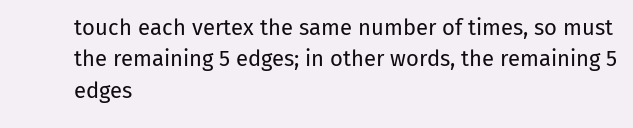touch each vertex the same number of times, so must the remaining 5 edges; in other words, the remaining 5 edges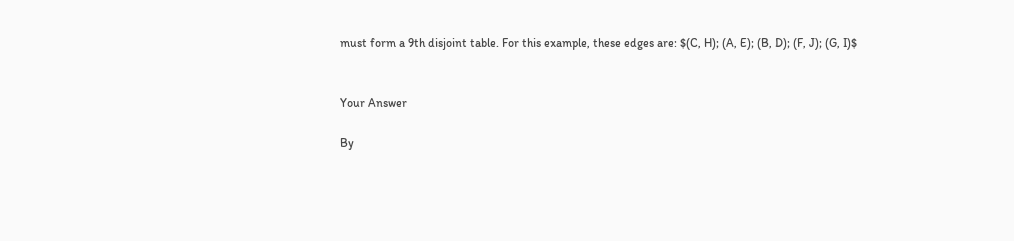must form a 9th disjoint table. For this example, these edges are: $(C, H); (A, E); (B, D); (F, J); (G, I)$


Your Answer

By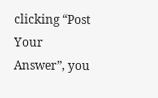clicking “Post Your Answer”, you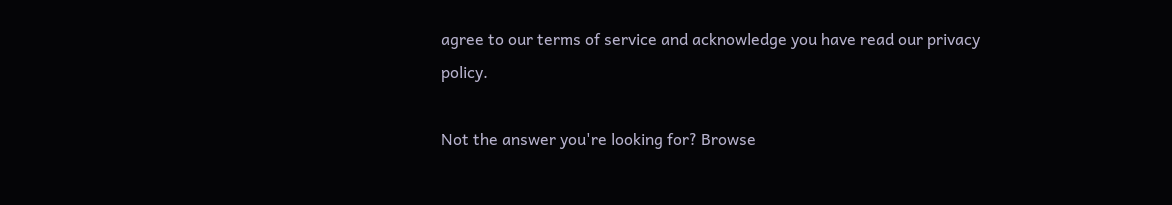agree to our terms of service and acknowledge you have read our privacy policy.

Not the answer you're looking for? Browse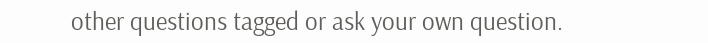other questions tagged or ask your own question.